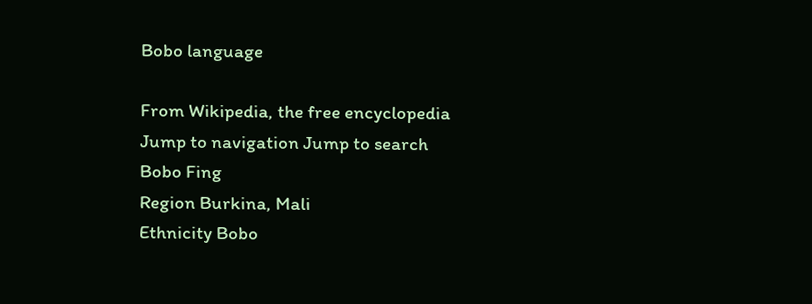Bobo language

From Wikipedia, the free encyclopedia
Jump to navigation Jump to search
Bobo Fing
Region Burkina, Mali
Ethnicity Bobo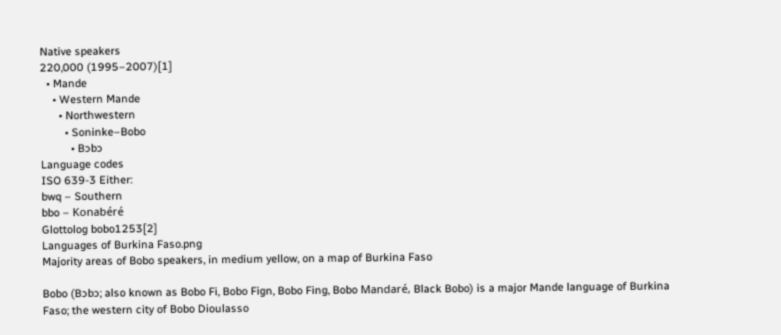Native speakers
220,000 (1995–2007)[1]
  • Mande
    • Western Mande
      • Northwestern
        • Soninke–Bobo
          • Bɔbɔ
Language codes
ISO 639-3 Either:
bwq – Southern
bbo – Konabéré
Glottolog bobo1253[2]
Languages of Burkina Faso.png
Majority areas of Bobo speakers, in medium yellow, on a map of Burkina Faso

Bobo (Bɔbɔ; also known as Bobo Fi, Bobo Fign, Bobo Fing, Bobo Mandaré, Black Bobo) is a major Mande language of Burkina Faso; the western city of Bobo Dioulasso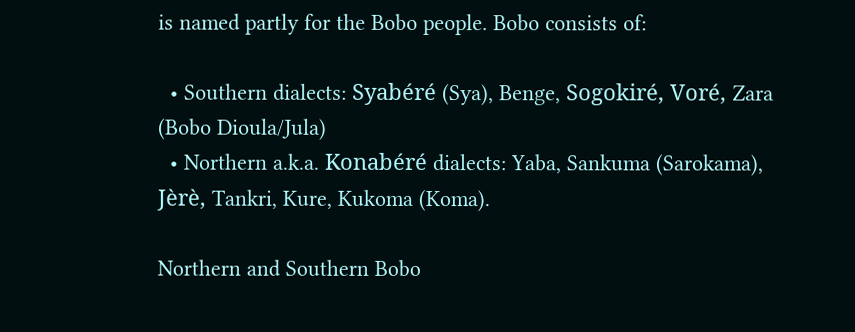is named partly for the Bobo people. Bobo consists of:

  • Southern dialects: Syabéré (Sya), Benge, Sogokiré, Voré, Zara (Bobo Dioula/Jula)
  • Northern a.k.a. Konabéré dialects: Yaba, Sankuma (Sarokama), Jèrè, Tankri, Kure, Kukoma (Koma).

Northern and Southern Bobo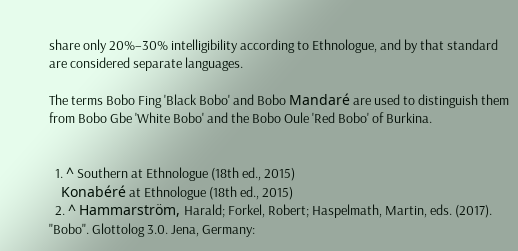share only 20%–30% intelligibility according to Ethnologue, and by that standard are considered separate languages.

The terms Bobo Fing 'Black Bobo' and Bobo Mandaré are used to distinguish them from Bobo Gbe 'White Bobo' and the Bobo Oule 'Red Bobo' of Burkina.


  1. ^ Southern at Ethnologue (18th ed., 2015)
    Konabéré at Ethnologue (18th ed., 2015)
  2. ^ Hammarström, Harald; Forkel, Robert; Haspelmath, Martin, eds. (2017). "Bobo". Glottolog 3.0. Jena, Germany: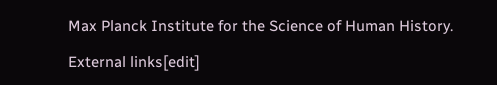Max Planck Institute for the Science of Human History.

External links[edit]